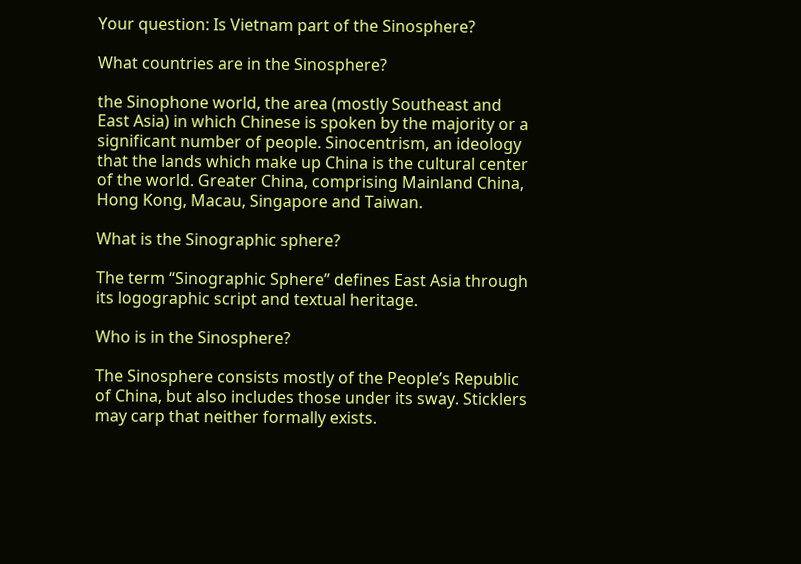Your question: Is Vietnam part of the Sinosphere?

What countries are in the Sinosphere?

the Sinophone world, the area (mostly Southeast and East Asia) in which Chinese is spoken by the majority or a significant number of people. Sinocentrism, an ideology that the lands which make up China is the cultural center of the world. Greater China, comprising Mainland China, Hong Kong, Macau, Singapore and Taiwan.

What is the Sinographic sphere?

The term “Sinographic Sphere” defines East Asia through its logographic script and textual heritage.

Who is in the Sinosphere?

The Sinosphere consists mostly of the People’s Republic of China, but also includes those under its sway. Sticklers may carp that neither formally exists.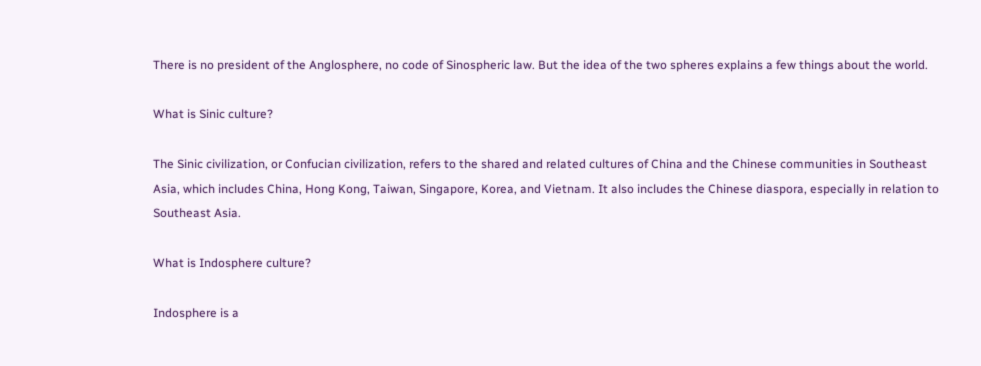There is no president of the Anglosphere, no code of Sinospheric law. But the idea of the two spheres explains a few things about the world.

What is Sinic culture?

The Sinic civilization, or Confucian civilization, refers to the shared and related cultures of China and the Chinese communities in Southeast Asia, which includes China, Hong Kong, Taiwan, Singapore, Korea, and Vietnam. It also includes the Chinese diaspora, especially in relation to Southeast Asia.

What is Indosphere culture?

Indosphere is a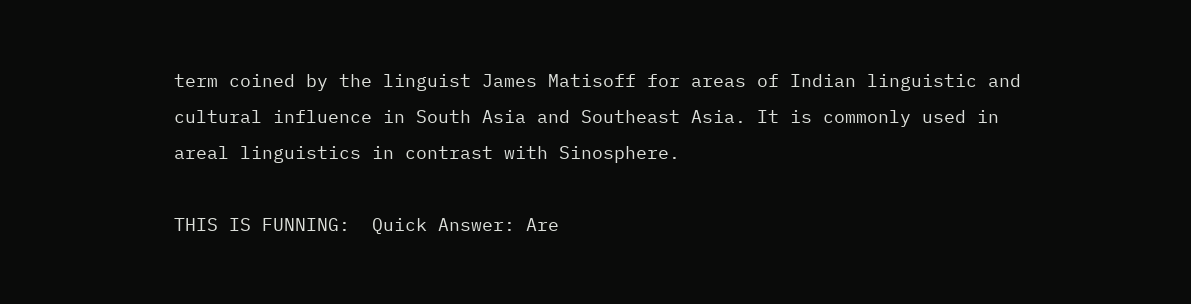term coined by the linguist James Matisoff for areas of Indian linguistic and cultural influence in South Asia and Southeast Asia. It is commonly used in areal linguistics in contrast with Sinosphere.

THIS IS FUNNING:  Quick Answer: Are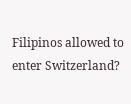Filipinos allowed to enter Switzerland?